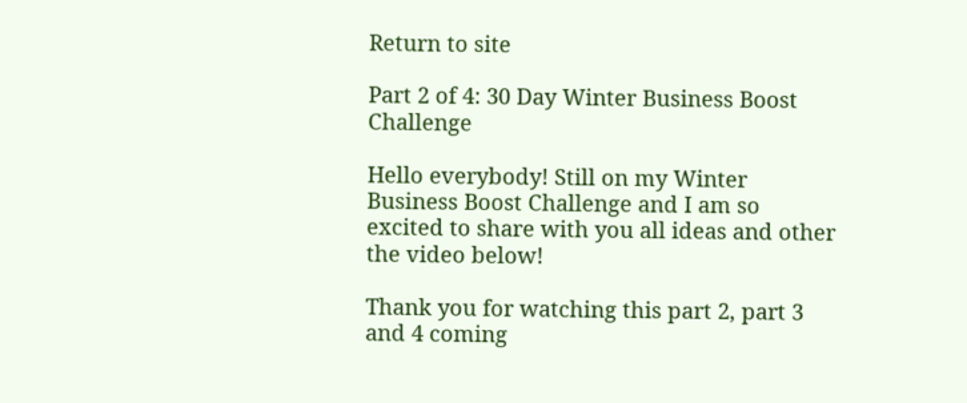Return to site

Part 2 of 4: 30 Day Winter Business Boost Challenge

Hello everybody! Still on my Winter Business Boost Challenge and I am so excited to share with you all ideas and other the video below!

Thank you for watching this part 2, part 3 and 4 coming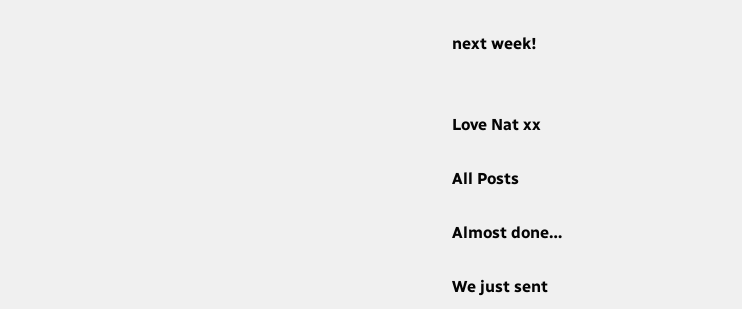next week!


Love Nat xx

All Posts

Almost done…

We just sent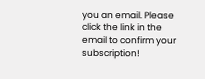you an email. Please click the link in the email to confirm your subscription!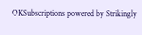OKSubscriptions powered by Strikingly